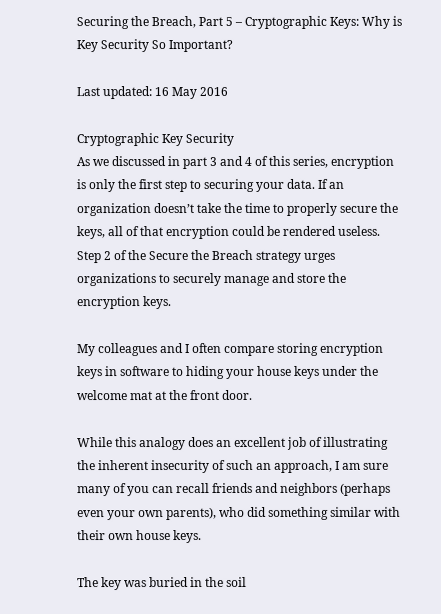Securing the Breach, Part 5 – Cryptographic Keys: Why is Key Security So Important?

Last updated: 16 May 2016

Cryptographic Key Security
As we discussed in part 3 and 4 of this series, encryption is only the first step to securing your data. If an organization doesn’t take the time to properly secure the keys, all of that encryption could be rendered useless. Step 2 of the Secure the Breach strategy urges organizations to securely manage and store the encryption keys.

My colleagues and I often compare storing encryption keys in software to hiding your house keys under the welcome mat at the front door.

While this analogy does an excellent job of illustrating the inherent insecurity of such an approach, I am sure many of you can recall friends and neighbors (perhaps even your own parents), who did something similar with their own house keys.

The key was buried in the soil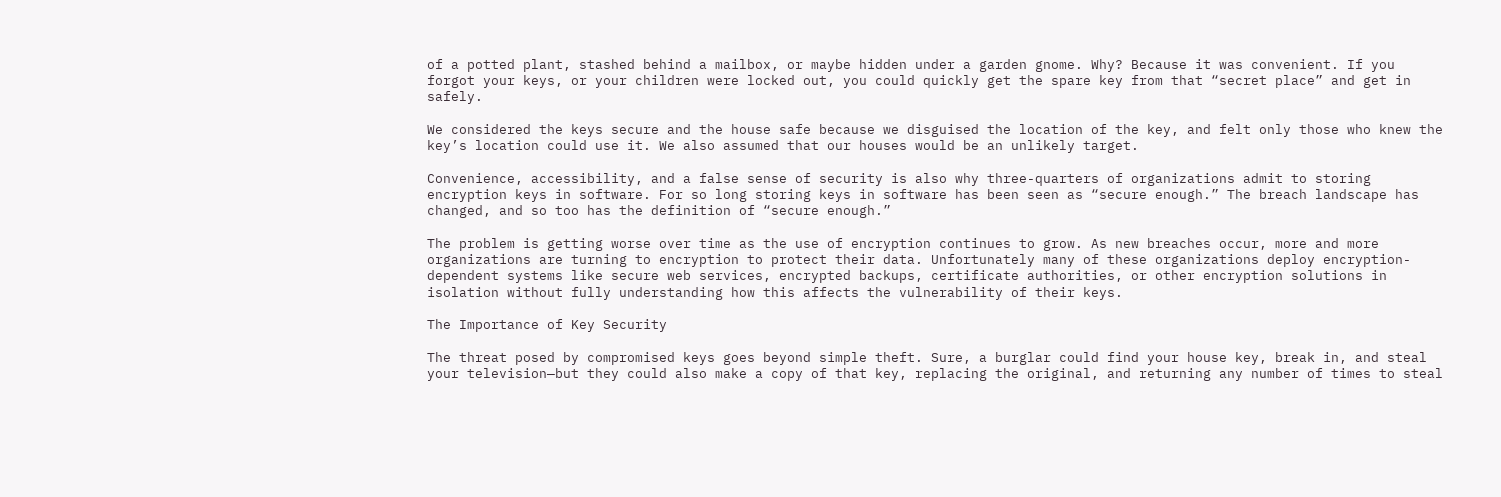of a potted plant, stashed behind a mailbox, or maybe hidden under a garden gnome. Why? Because it was convenient. If you forgot your keys, or your children were locked out, you could quickly get the spare key from that “secret place” and get in safely.

We considered the keys secure and the house safe because we disguised the location of the key, and felt only those who knew the key’s location could use it. We also assumed that our houses would be an unlikely target.

Convenience, accessibility, and a false sense of security is also why three-quarters of organizations admit to storing encryption keys in software. For so long storing keys in software has been seen as “secure enough.” The breach landscape has changed, and so too has the definition of “secure enough.”

The problem is getting worse over time as the use of encryption continues to grow. As new breaches occur, more and more organizations are turning to encryption to protect their data. Unfortunately many of these organizations deploy encryption-dependent systems like secure web services, encrypted backups, certificate authorities, or other encryption solutions in isolation without fully understanding how this affects the vulnerability of their keys.

The Importance of Key Security

The threat posed by compromised keys goes beyond simple theft. Sure, a burglar could find your house key, break in, and steal your television—but they could also make a copy of that key, replacing the original, and returning any number of times to steal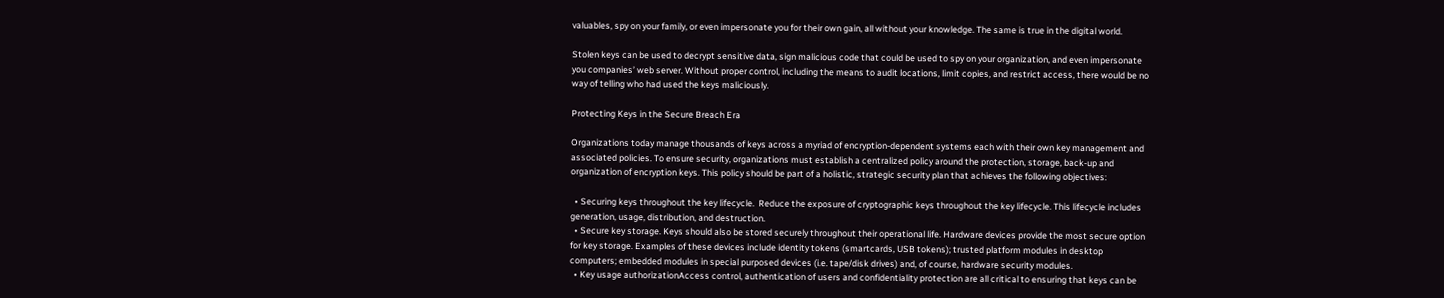valuables, spy on your family, or even impersonate you for their own gain, all without your knowledge. The same is true in the digital world.

Stolen keys can be used to decrypt sensitive data, sign malicious code that could be used to spy on your organization, and even impersonate you companies’ web server. Without proper control, including the means to audit locations, limit copies, and restrict access, there would be no way of telling who had used the keys maliciously.

Protecting Keys in the Secure Breach Era

Organizations today manage thousands of keys across a myriad of encryption-dependent systems each with their own key management and associated policies. To ensure security, organizations must establish a centralized policy around the protection, storage, back-up and organization of encryption keys. This policy should be part of a holistic, strategic security plan that achieves the following objectives:

  • Securing keys throughout the key lifecycle.  Reduce the exposure of cryptographic keys throughout the key lifecycle. This lifecycle includes generation, usage, distribution, and destruction.
  • Secure key storage. Keys should also be stored securely throughout their operational life. Hardware devices provide the most secure option for key storage. Examples of these devices include identity tokens (smartcards, USB tokens); trusted platform modules in desktop computers; embedded modules in special purposed devices (i.e. tape/disk drives) and, of course, hardware security modules.
  • Key usage authorizationAccess control, authentication of users and confidentiality protection are all critical to ensuring that keys can be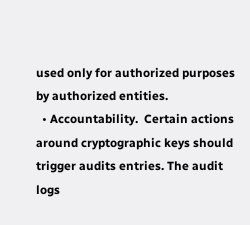used only for authorized purposes by authorized entities.
  • Accountability.  Certain actions around cryptographic keys should trigger audits entries. The audit logs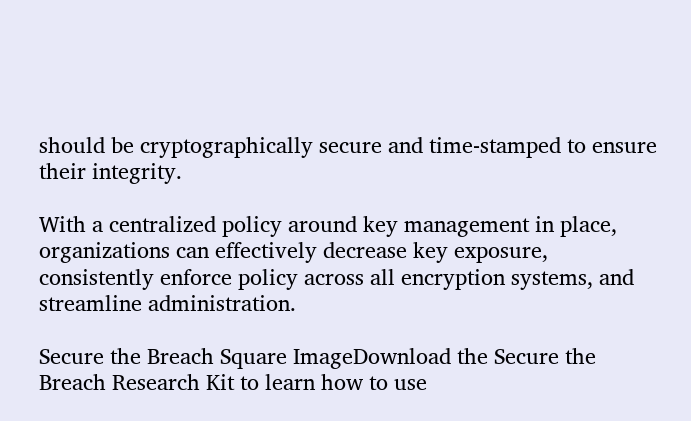should be cryptographically secure and time-stamped to ensure their integrity.

With a centralized policy around key management in place, organizations can effectively decrease key exposure, consistently enforce policy across all encryption systems, and streamline administration.

Secure the Breach Square ImageDownload the Secure the Breach Research Kit to learn how to use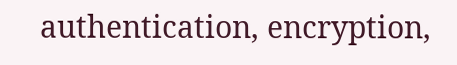authentication, encryption,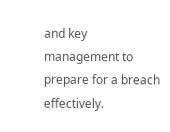and key management to prepare for a breach effectively.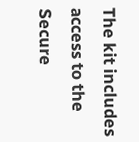The kit includes access to the Secure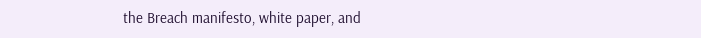the Breach manifesto, white paper, and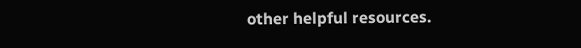other helpful resources.